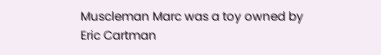Muscleman Marc was a toy owned by Eric Cartman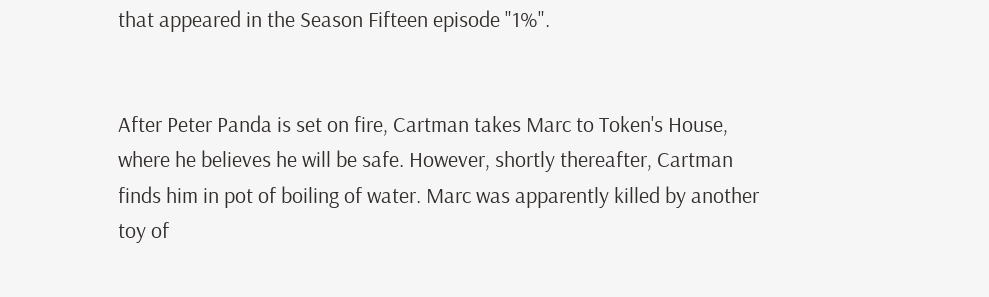that appeared in the Season Fifteen episode "1%".


After Peter Panda is set on fire, Cartman takes Marc to Token's House, where he believes he will be safe. However, shortly thereafter, Cartman finds him in pot of boiling of water. Marc was apparently killed by another toy of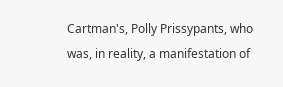Cartman's, Polly Prissypants, who was, in reality, a manifestation of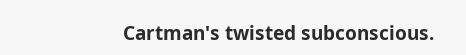Cartman's twisted subconscious.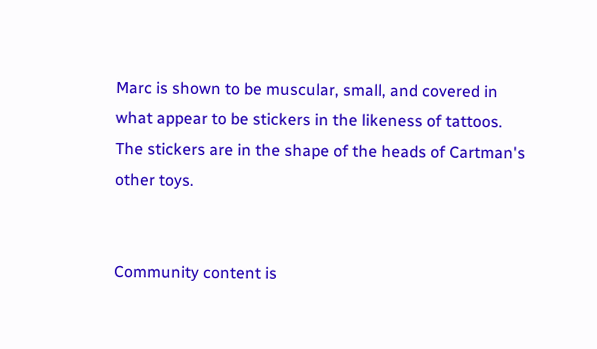Marc is shown to be muscular, small, and covered in what appear to be stickers in the likeness of tattoos. The stickers are in the shape of the heads of Cartman's other toys.


Community content is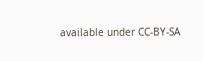available under CC-BY-SA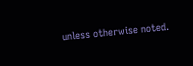unless otherwise noted.